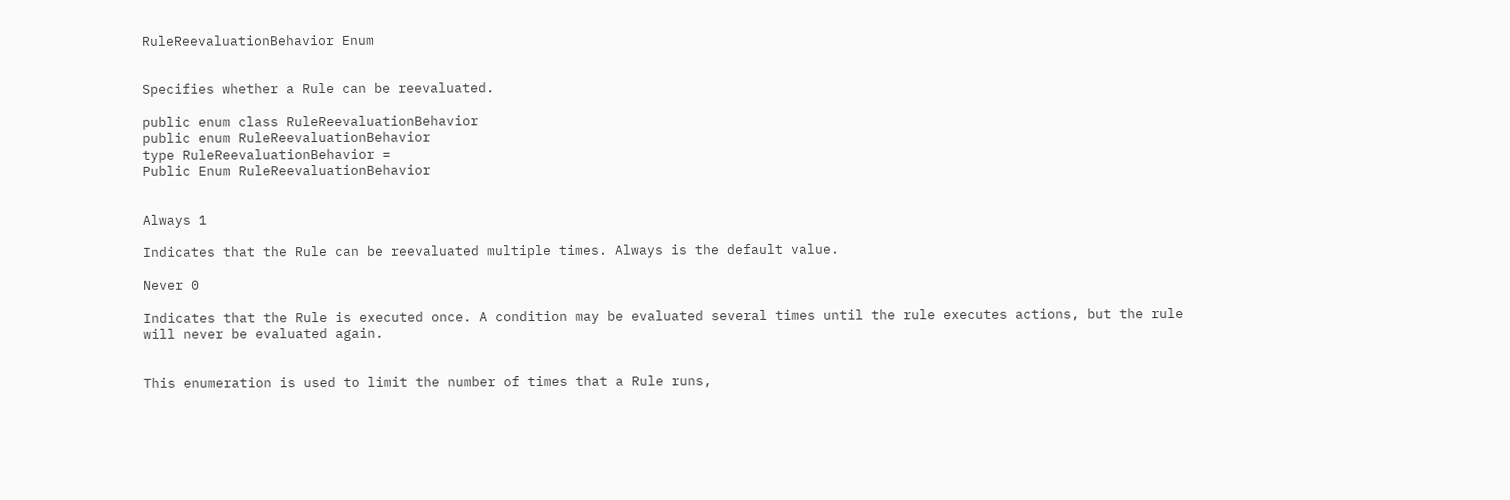RuleReevaluationBehavior Enum


Specifies whether a Rule can be reevaluated.

public enum class RuleReevaluationBehavior
public enum RuleReevaluationBehavior
type RuleReevaluationBehavior =
Public Enum RuleReevaluationBehavior


Always 1

Indicates that the Rule can be reevaluated multiple times. Always is the default value.

Never 0

Indicates that the Rule is executed once. A condition may be evaluated several times until the rule executes actions, but the rule will never be evaluated again.


This enumeration is used to limit the number of times that a Rule runs,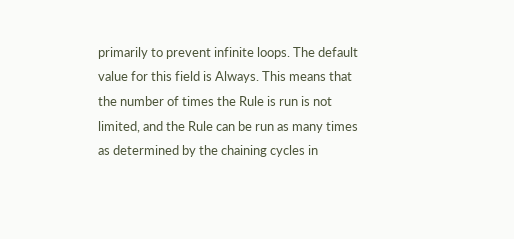primarily to prevent infinite loops. The default value for this field is Always. This means that the number of times the Rule is run is not limited, and the Rule can be run as many times as determined by the chaining cycles in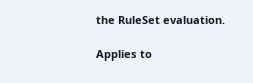the RuleSet evaluation.

Applies to